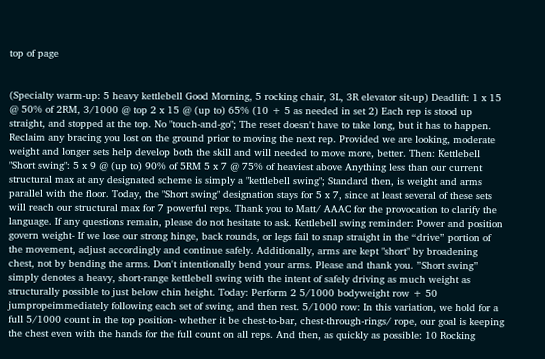top of page


(Specialty warm-up: 5 heavy kettlebell Good Morning, 5 rocking chair, 3L, 3R elevator sit-up) Deadlift: 1 x 15 @ 50% of 2RM, 3/1000 @ top 2 x 15 @ (up to) 65% (10 + 5 as needed in set 2) Each rep is stood up straight, and stopped at the top. No "touch-and-go"; The reset doesn't have to take long, but it has to happen. Reclaim any bracing you lost on the ground prior to moving the next rep. Provided we are looking, moderate weight and longer sets help develop both the skill and will needed to move more, better. Then: Kettlebell "Short swing": 5 x 9 @ (up to) 90% of 5RM 5 x 7 @ 75% of heaviest above Anything less than our current structural max at any designated scheme is simply a "kettlebell swing"; Standard then, is weight and arms parallel with the floor. Today, the "Short swing" designation stays for 5 x 7, since at least several of these sets will reach our structural max for 7 powerful reps. Thank you to Matt/ AAAC for the provocation to clarify the language. If any questions remain, please do not hesitate to ask. Kettlebell swing reminder: Power and position govern weight- If we lose our strong hinge, back rounds, or legs fail to snap straight in the “drive” portion of the movement, adjust accordingly and continue safely. Additionally, arms are kept "short" by broadening chest, not by bending the arms. Don't intentionally bend your arms. Please and thank you. ”Short swing” simply denotes a heavy, short-range kettlebell swing with the intent of safely driving as much weight as structurally possible to just below chin height. Today: Perform 2 5/1000 bodyweight row + 50 jumpropeimmediately following each set of swing, and then rest. 5/1000 row: In this variation, we hold for a full 5/1000 count in the top position- whether it be chest-to-bar, chest-through-rings/ rope, our goal is keeping the chest even with the hands for the full count on all reps. And then, as quickly as possible: 10 Rocking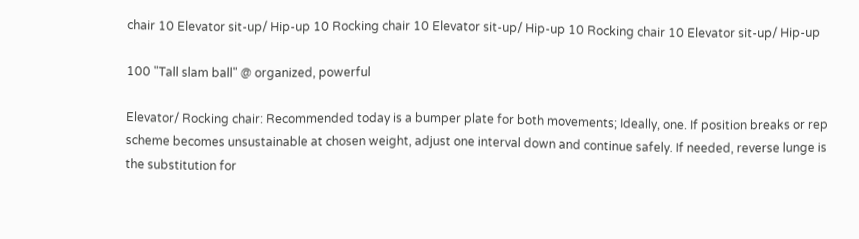chair 10 Elevator sit-up/ Hip-up 10 Rocking chair 10 Elevator sit-up/ Hip-up 10 Rocking chair 10 Elevator sit-up/ Hip-up

100 "Tall slam ball" @ organized, powerful

Elevator/ Rocking chair: Recommended today is a bumper plate for both movements; Ideally, one. If position breaks or rep scheme becomes unsustainable at chosen weight, adjust one interval down and continue safely. If needed, reverse lunge is the substitution for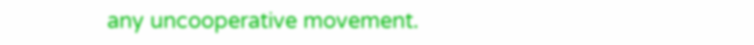any uncooperative movement.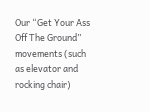Our “Get Your Ass Off The Ground” movements (such as elevator and rocking chair)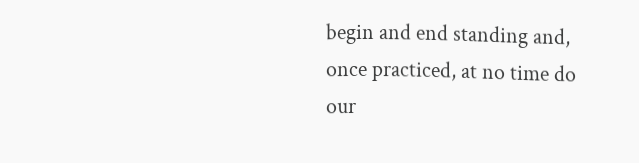begin and end standing and, once practiced, at no time do our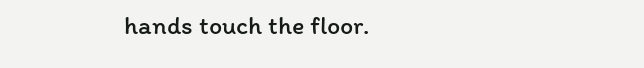hands touch the floor.